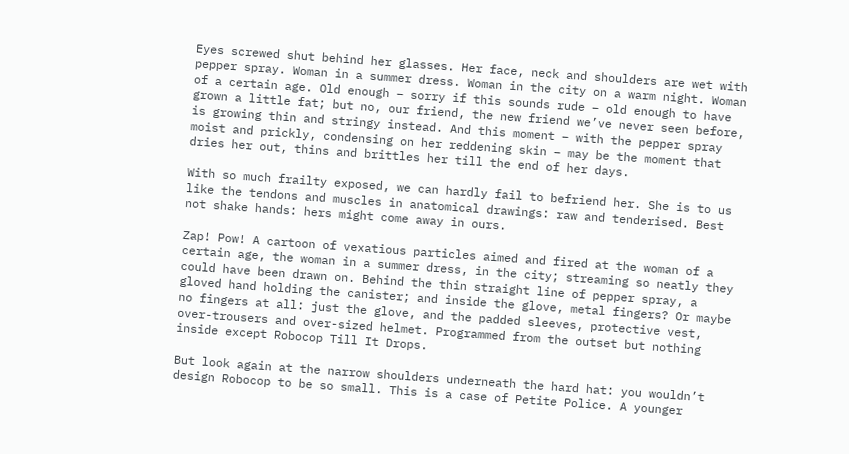Eyes screwed shut behind her glasses. Her face, neck and shoulders are wet with pepper spray. Woman in a summer dress. Woman in the city on a warm night. Woman of a certain age. Old enough – sorry if this sounds rude – old enough to have grown a little fat; but no, our friend, the new friend we’ve never seen before, is growing thin and stringy instead. And this moment – with the pepper spray moist and prickly, condensing on her reddening skin – may be the moment that dries her out, thins and brittles her till the end of her days.

With so much frailty exposed, we can hardly fail to befriend her. She is to us like the tendons and muscles in anatomical drawings: raw and tenderised. Best not shake hands: hers might come away in ours.

Zap! Pow! A cartoon of vexatious particles aimed and fired at the woman of a certain age, the woman in a summer dress, in the city; streaming so neatly they could have been drawn on. Behind the thin straight line of pepper spray, a gloved hand holding the canister; and inside the glove, metal fingers? Or maybe no fingers at all: just the glove, and the padded sleeves, protective vest, over-trousers and over-sized helmet. Programmed from the outset but nothing inside except Robocop Till It Drops.

But look again at the narrow shoulders underneath the hard hat: you wouldn’t design Robocop to be so small. This is a case of Petite Police. A younger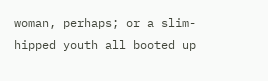woman, perhaps; or a slim-hipped youth all booted up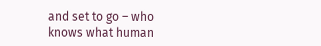and set to go – who knows what human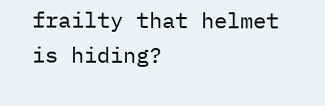frailty that helmet is hiding?